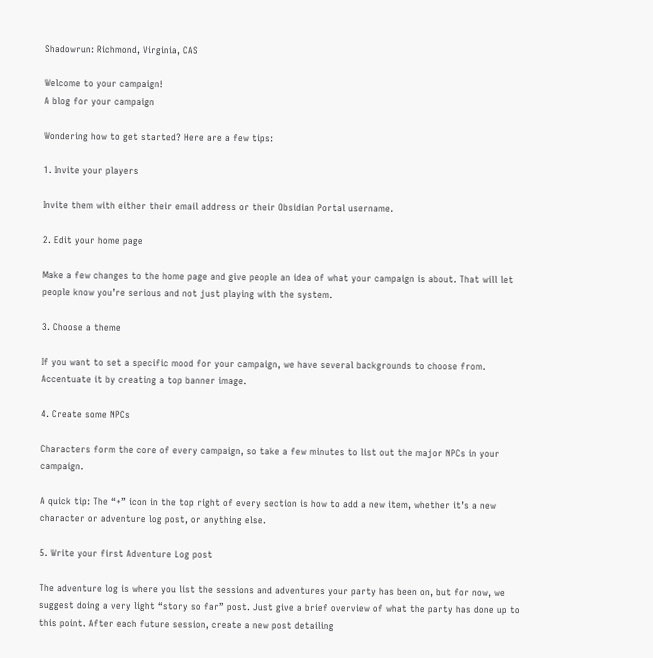Shadowrun: Richmond, Virginia, CAS

Welcome to your campaign!
A blog for your campaign

Wondering how to get started? Here are a few tips:

1. Invite your players

Invite them with either their email address or their Obsidian Portal username.

2. Edit your home page

Make a few changes to the home page and give people an idea of what your campaign is about. That will let people know you’re serious and not just playing with the system.

3. Choose a theme

If you want to set a specific mood for your campaign, we have several backgrounds to choose from. Accentuate it by creating a top banner image.

4. Create some NPCs

Characters form the core of every campaign, so take a few minutes to list out the major NPCs in your campaign.

A quick tip: The “+” icon in the top right of every section is how to add a new item, whether it’s a new character or adventure log post, or anything else.

5. Write your first Adventure Log post

The adventure log is where you list the sessions and adventures your party has been on, but for now, we suggest doing a very light “story so far” post. Just give a brief overview of what the party has done up to this point. After each future session, create a new post detailing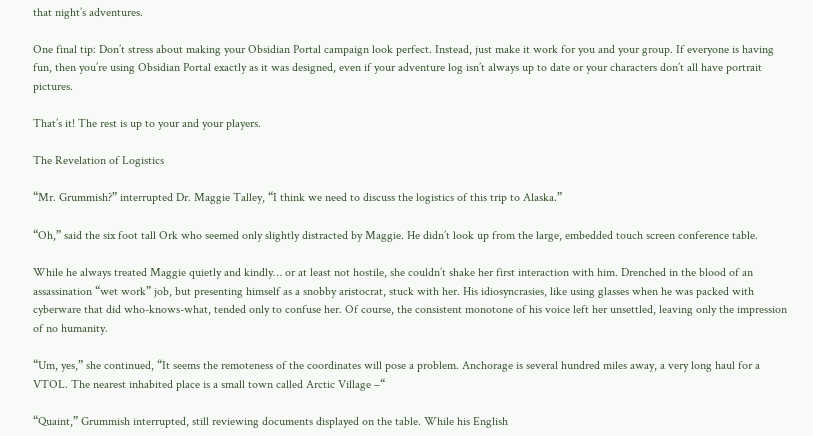that night’s adventures.

One final tip: Don’t stress about making your Obsidian Portal campaign look perfect. Instead, just make it work for you and your group. If everyone is having fun, then you’re using Obsidian Portal exactly as it was designed, even if your adventure log isn’t always up to date or your characters don’t all have portrait pictures.

That’s it! The rest is up to your and your players.

The Revelation of Logistics

“Mr. Grummish?” interrupted Dr. Maggie Talley, “I think we need to discuss the logistics of this trip to Alaska.”

“Oh,” said the six foot tall Ork who seemed only slightly distracted by Maggie. He didn’t look up from the large, embedded touch screen conference table.

While he always treated Maggie quietly and kindly… or at least not hostile, she couldn’t shake her first interaction with him. Drenched in the blood of an assassination “wet work” job, but presenting himself as a snobby aristocrat, stuck with her. His idiosyncrasies, like using glasses when he was packed with cyberware that did who-knows-what, tended only to confuse her. Of course, the consistent monotone of his voice left her unsettled, leaving only the impression of no humanity.

“Um, yes,” she continued, “It seems the remoteness of the coordinates will pose a problem. Anchorage is several hundred miles away, a very long haul for a VTOL. The nearest inhabited place is a small town called Arctic Village –“

“Quaint,” Grummish interrupted, still reviewing documents displayed on the table. While his English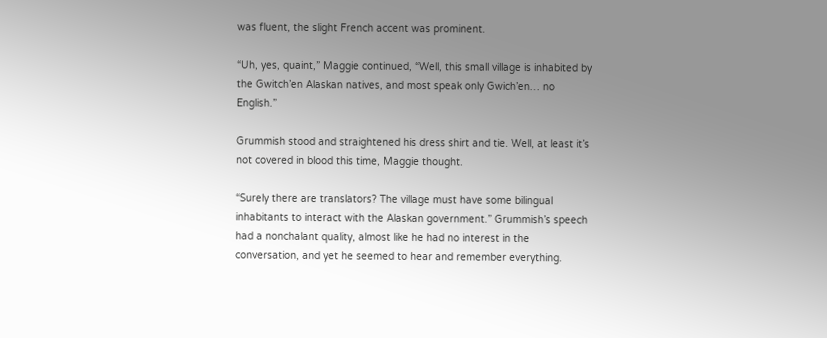was fluent, the slight French accent was prominent.

“Uh, yes, quaint,” Maggie continued, “Well, this small village is inhabited by the Gwitch’en Alaskan natives, and most speak only Gwich’en… no English.”

Grummish stood and straightened his dress shirt and tie. Well, at least it’s not covered in blood this time, Maggie thought.

“Surely there are translators? The village must have some bilingual inhabitants to interact with the Alaskan government.” Grummish’s speech had a nonchalant quality, almost like he had no interest in the conversation, and yet he seemed to hear and remember everything.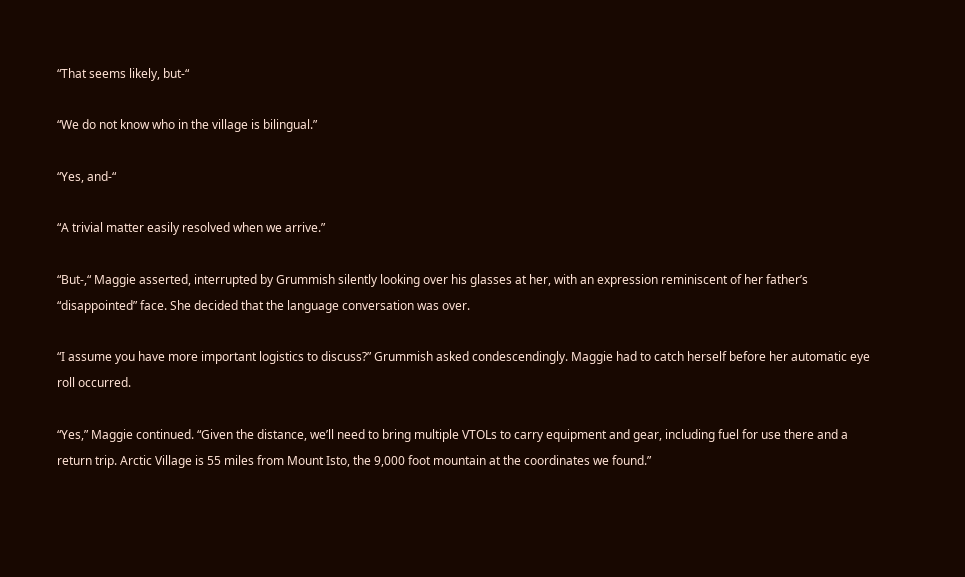“That seems likely, but-“

“We do not know who in the village is bilingual.”

“Yes, and-“

“A trivial matter easily resolved when we arrive.”

“But-,“ Maggie asserted, interrupted by Grummish silently looking over his glasses at her, with an expression reminiscent of her father’s “disappointed” face. She decided that the language conversation was over.

“I assume you have more important logistics to discuss?” Grummish asked condescendingly. Maggie had to catch herself before her automatic eye roll occurred.

“Yes,” Maggie continued. “Given the distance, we’ll need to bring multiple VTOLs to carry equipment and gear, including fuel for use there and a return trip. Arctic Village is 55 miles from Mount Isto, the 9,000 foot mountain at the coordinates we found.”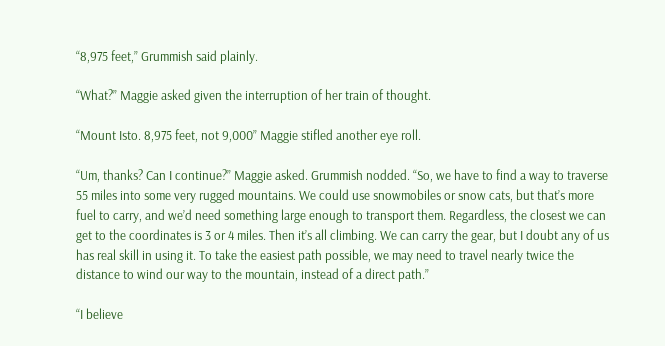“8,975 feet,” Grummish said plainly.

“What?” Maggie asked given the interruption of her train of thought.

“Mount Isto. 8,975 feet, not 9,000” Maggie stifled another eye roll.

“Um, thanks? Can I continue?” Maggie asked. Grummish nodded. “So, we have to find a way to traverse 55 miles into some very rugged mountains. We could use snowmobiles or snow cats, but that’s more fuel to carry, and we’d need something large enough to transport them. Regardless, the closest we can get to the coordinates is 3 or 4 miles. Then it’s all climbing. We can carry the gear, but I doubt any of us has real skill in using it. To take the easiest path possible, we may need to travel nearly twice the distance to wind our way to the mountain, instead of a direct path.”

“I believe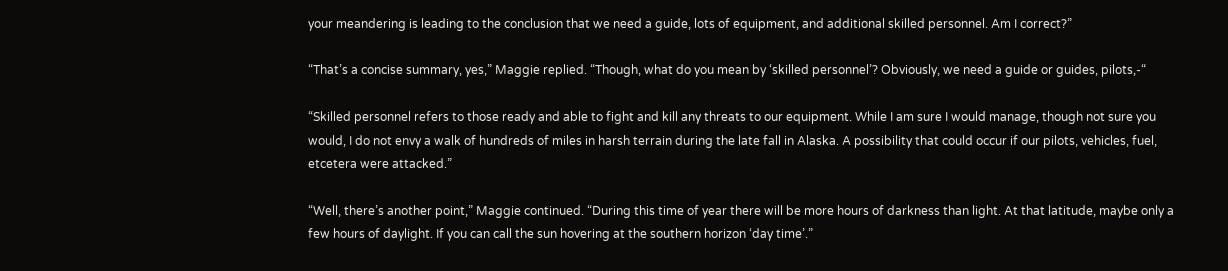your meandering is leading to the conclusion that we need a guide, lots of equipment, and additional skilled personnel. Am I correct?”

“That’s a concise summary, yes,” Maggie replied. “Though, what do you mean by ‘skilled personnel’? Obviously, we need a guide or guides, pilots,-“

“Skilled personnel refers to those ready and able to fight and kill any threats to our equipment. While I am sure I would manage, though not sure you would, I do not envy a walk of hundreds of miles in harsh terrain during the late fall in Alaska. A possibility that could occur if our pilots, vehicles, fuel, etcetera were attacked.”

“Well, there’s another point,” Maggie continued. “During this time of year there will be more hours of darkness than light. At that latitude, maybe only a few hours of daylight. If you can call the sun hovering at the southern horizon ‘day time’.”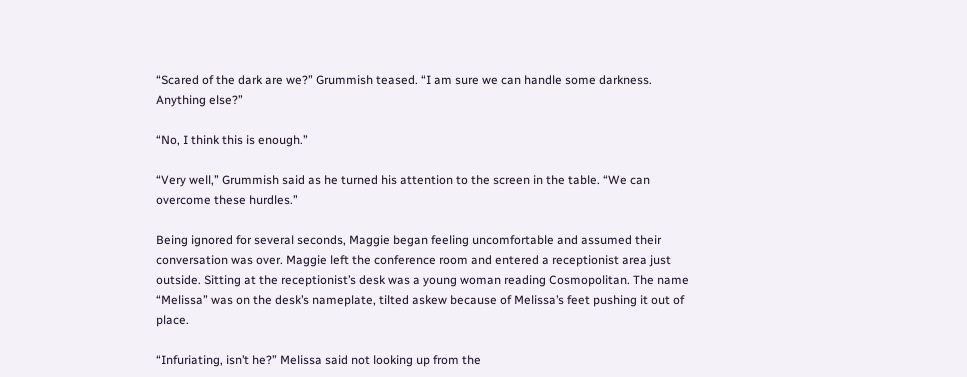“Scared of the dark are we?” Grummish teased. “I am sure we can handle some darkness. Anything else?”

“No, I think this is enough.”

“Very well,” Grummish said as he turned his attention to the screen in the table. “We can overcome these hurdles.”

Being ignored for several seconds, Maggie began feeling uncomfortable and assumed their conversation was over. Maggie left the conference room and entered a receptionist area just outside. Sitting at the receptionist’s desk was a young woman reading Cosmopolitan. The name “Melissa” was on the desk’s nameplate, tilted askew because of Melissa’s feet pushing it out of place.

“Infuriating, isn’t he?” Melissa said not looking up from the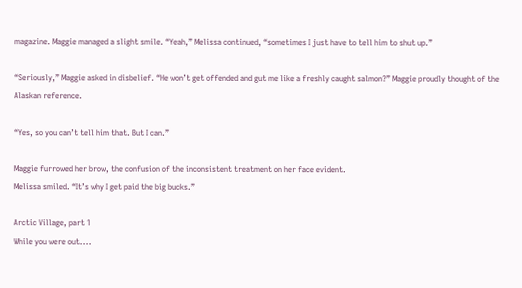magazine. Maggie managed a slight smile. “Yeah,” Melissa continued, “sometimes I just have to tell him to shut up.”

“Seriously,” Maggie asked in disbelief. “He won’t get offended and gut me like a freshly caught salmon?” Maggie proudly thought of the Alaskan reference.

“Yes, so you can’t tell him that. But I can.”

Maggie furrowed her brow, the confusion of the inconsistent treatment on her face evident.
Melissa smiled. “It’s why I get paid the big bucks.”

Arctic Village, part 1
While you were out....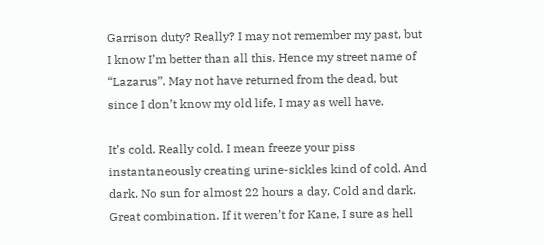Garrison duty? Really? I may not remember my past, but I know I’m better than all this. Hence my street name of “Lazarus”. May not have returned from the dead, but since I don’t know my old life, I may as well have.

It’s cold. Really cold. I mean freeze your piss instantaneously creating urine-sickles kind of cold. And dark. No sun for almost 22 hours a day. Cold and dark. Great combination. If it weren’t for Kane, I sure as hell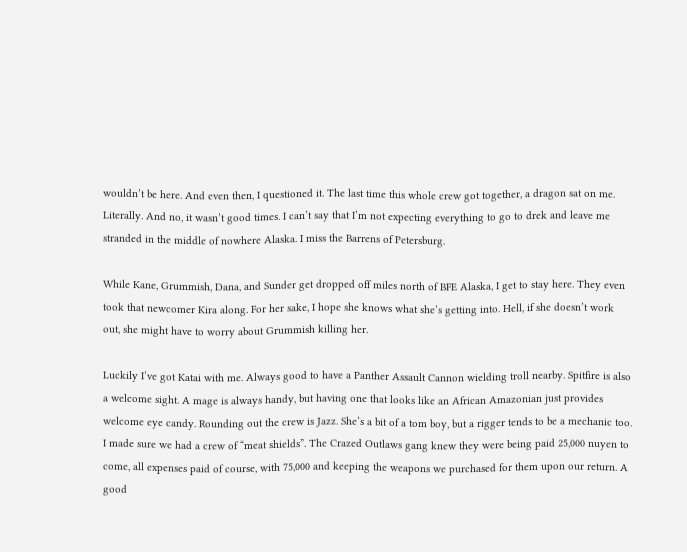wouldn’t be here. And even then, I questioned it. The last time this whole crew got together, a dragon sat on me. Literally. And no, it wasn’t good times. I can’t say that I’m not expecting everything to go to drek and leave me stranded in the middle of nowhere Alaska. I miss the Barrens of Petersburg.

While Kane, Grummish, Dana, and Sunder get dropped off miles north of BFE Alaska, I get to stay here. They even took that newcomer Kira along. For her sake, I hope she knows what she’s getting into. Hell, if she doesn’t work out, she might have to worry about Grummish killing her.

Luckily I’ve got Katai with me. Always good to have a Panther Assault Cannon wielding troll nearby. Spitfire is also a welcome sight. A mage is always handy, but having one that looks like an African Amazonian just provides welcome eye candy. Rounding out the crew is Jazz. She’s a bit of a tom boy, but a rigger tends to be a mechanic too. I made sure we had a crew of “meat shields”. The Crazed Outlaws gang knew they were being paid 25,000 nuyen to come, all expenses paid of course, with 75,000 and keeping the weapons we purchased for them upon our return. A good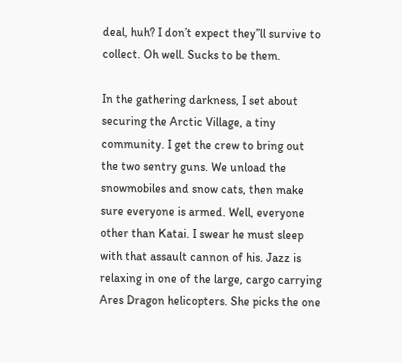deal, huh? I don’t expect they’’ll survive to collect. Oh well. Sucks to be them.

In the gathering darkness, I set about securing the Arctic Village, a tiny community. I get the crew to bring out the two sentry guns. We unload the snowmobiles and snow cats, then make sure everyone is armed. Well, everyone other than Katai. I swear he must sleep with that assault cannon of his. Jazz is relaxing in one of the large, cargo carrying Ares Dragon helicopters. She picks the one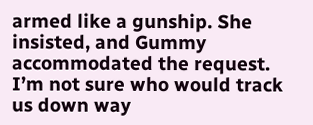armed like a gunship. She insisted, and Gummy accommodated the request. I’m not sure who would track us down way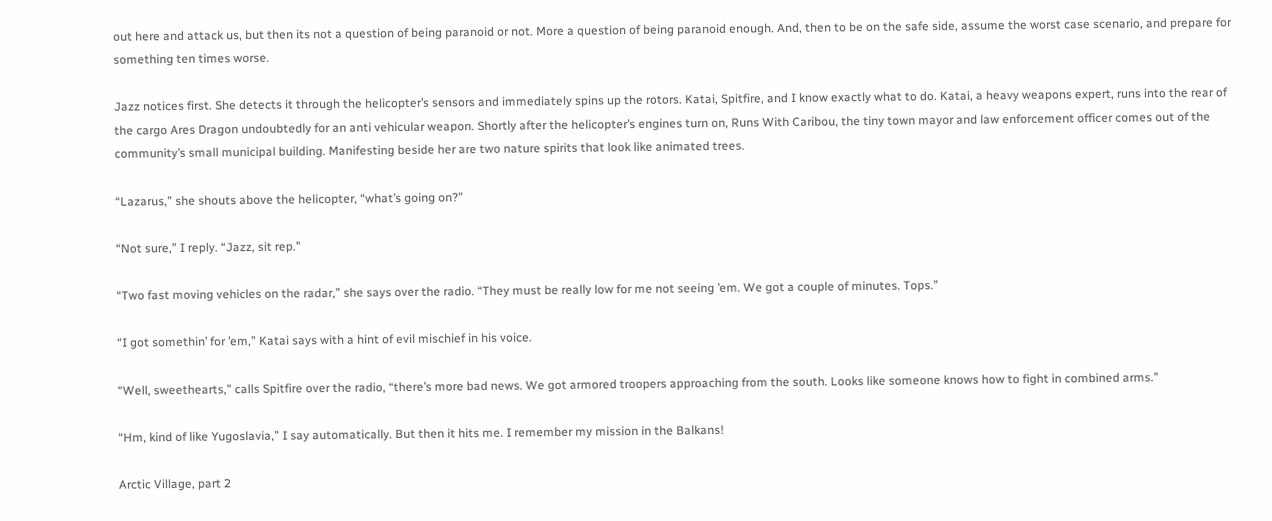out here and attack us, but then its not a question of being paranoid or not. More a question of being paranoid enough. And, then to be on the safe side, assume the worst case scenario, and prepare for something ten times worse.

Jazz notices first. She detects it through the helicopter’s sensors and immediately spins up the rotors. Katai, Spitfire, and I know exactly what to do. Katai, a heavy weapons expert, runs into the rear of the cargo Ares Dragon undoubtedly for an anti vehicular weapon. Shortly after the helicopter’s engines turn on, Runs With Caribou, the tiny town mayor and law enforcement officer comes out of the community’s small municipal building. Manifesting beside her are two nature spirits that look like animated trees.

“Lazarus,” she shouts above the helicopter, “what’s going on?”

“Not sure,” I reply. “Jazz, sit rep.”

“Two fast moving vehicles on the radar,” she says over the radio. “They must be really low for me not seeing ’em. We got a couple of minutes. Tops.”

“I got somethin’ for ’em,” Katai says with a hint of evil mischief in his voice.

“Well, sweethearts,” calls Spitfire over the radio, “there’s more bad news. We got armored troopers approaching from the south. Looks like someone knows how to fight in combined arms.”

“Hm, kind of like Yugoslavia,” I say automatically. But then it hits me. I remember my mission in the Balkans!

Arctic Village, part 2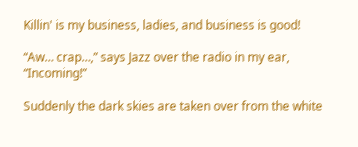Killin' is my business, ladies, and business is good!

“Aw… crap…,” says Jazz over the radio in my ear, “Incoming!”

Suddenly the dark skies are taken over from the white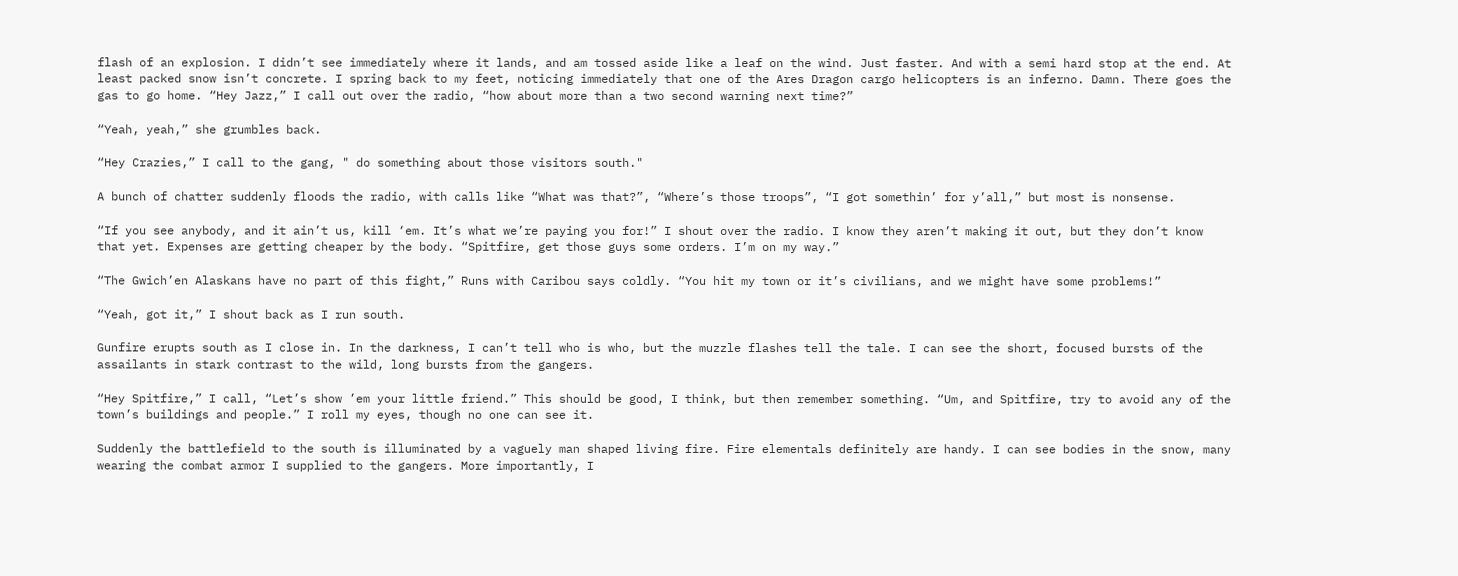flash of an explosion. I didn’t see immediately where it lands, and am tossed aside like a leaf on the wind. Just faster. And with a semi hard stop at the end. At least packed snow isn’t concrete. I spring back to my feet, noticing immediately that one of the Ares Dragon cargo helicopters is an inferno. Damn. There goes the gas to go home. “Hey Jazz,” I call out over the radio, “how about more than a two second warning next time?”

“Yeah, yeah,” she grumbles back.

“Hey Crazies,” I call to the gang, " do something about those visitors south."

A bunch of chatter suddenly floods the radio, with calls like “What was that?”, “Where’s those troops”, “I got somethin’ for y’all,” but most is nonsense.

“If you see anybody, and it ain’t us, kill ‘em. It’s what we’re paying you for!” I shout over the radio. I know they aren’t making it out, but they don’t know that yet. Expenses are getting cheaper by the body. “Spitfire, get those guys some orders. I’m on my way.”

“The Gwich’en Alaskans have no part of this fight,” Runs with Caribou says coldly. “You hit my town or it’s civilians, and we might have some problems!”

“Yeah, got it,” I shout back as I run south.

Gunfire erupts south as I close in. In the darkness, I can’t tell who is who, but the muzzle flashes tell the tale. I can see the short, focused bursts of the assailants in stark contrast to the wild, long bursts from the gangers.

“Hey Spitfire,” I call, “Let’s show ’em your little friend.” This should be good, I think, but then remember something. “Um, and Spitfire, try to avoid any of the town’s buildings and people.” I roll my eyes, though no one can see it.

Suddenly the battlefield to the south is illuminated by a vaguely man shaped living fire. Fire elementals definitely are handy. I can see bodies in the snow, many wearing the combat armor I supplied to the gangers. More importantly, I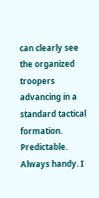can clearly see the organized troopers advancing in a standard tactical formation. Predictable. Always handy. I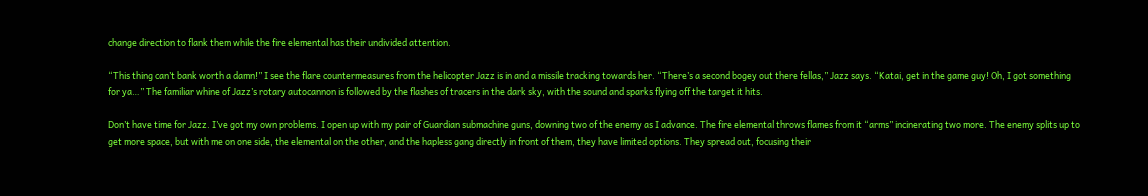change direction to flank them while the fire elemental has their undivided attention.

“This thing can’t bank worth a damn!” I see the flare countermeasures from the helicopter Jazz is in and a missile tracking towards her. “There’s a second bogey out there fellas,” Jazz says. “Katai, get in the game guy! Oh, I got something for ya…” The familiar whine of Jazz’s rotary autocannon is followed by the flashes of tracers in the dark sky, with the sound and sparks flying off the target it hits.

Don’t have time for Jazz. I’ve got my own problems. I open up with my pair of Guardian submachine guns, downing two of the enemy as I advance. The fire elemental throws flames from it “arms” incinerating two more. The enemy splits up to get more space, but with me on one side, the elemental on the other, and the hapless gang directly in front of them, they have limited options. They spread out, focusing their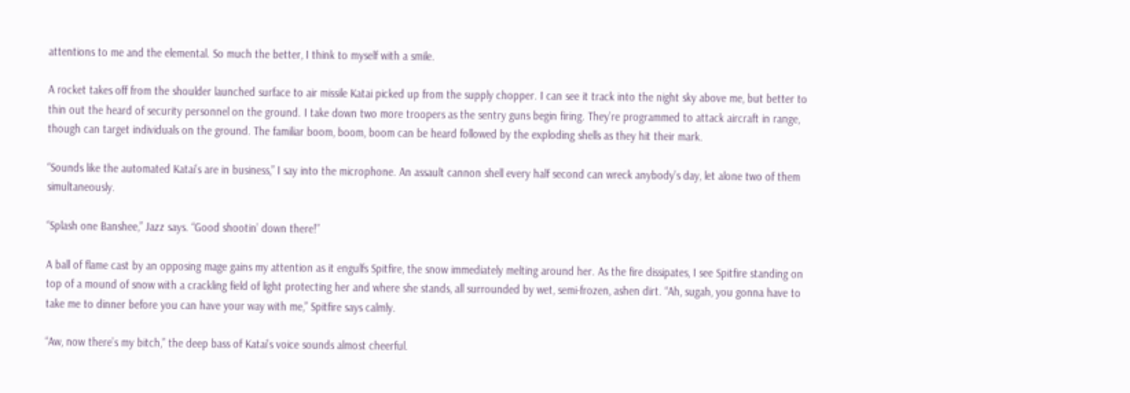attentions to me and the elemental. So much the better, I think to myself with a smile.

A rocket takes off from the shoulder launched surface to air missile Katai picked up from the supply chopper. I can see it track into the night sky above me, but better to thin out the heard of security personnel on the ground. I take down two more troopers as the sentry guns begin firing. They’re programmed to attack aircraft in range, though can target individuals on the ground. The familiar boom, boom, boom can be heard followed by the exploding shells as they hit their mark.

“Sounds like the automated Katai’s are in business,” I say into the microphone. An assault cannon shell every half second can wreck anybody’s day, let alone two of them simultaneously.

“Splash one Banshee,” Jazz says. “Good shootin’ down there!”

A ball of flame cast by an opposing mage gains my attention as it engulfs Spitfire, the snow immediately melting around her. As the fire dissipates, I see Spitfire standing on top of a mound of snow with a crackling field of light protecting her and where she stands, all surrounded by wet, semi-frozen, ashen dirt. “Ah, sugah, you gonna have to take me to dinner before you can have your way with me,” Spitfire says calmly.

“Aw, now there’s my bitch,” the deep bass of Katai’s voice sounds almost cheerful.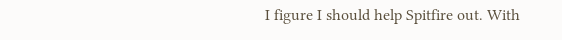I figure I should help Spitfire out. With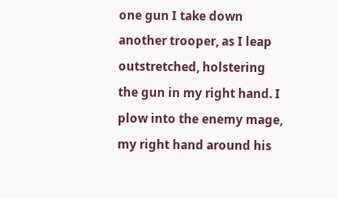one gun I take down another trooper, as I leap outstretched, holstering the gun in my right hand. I plow into the enemy mage, my right hand around his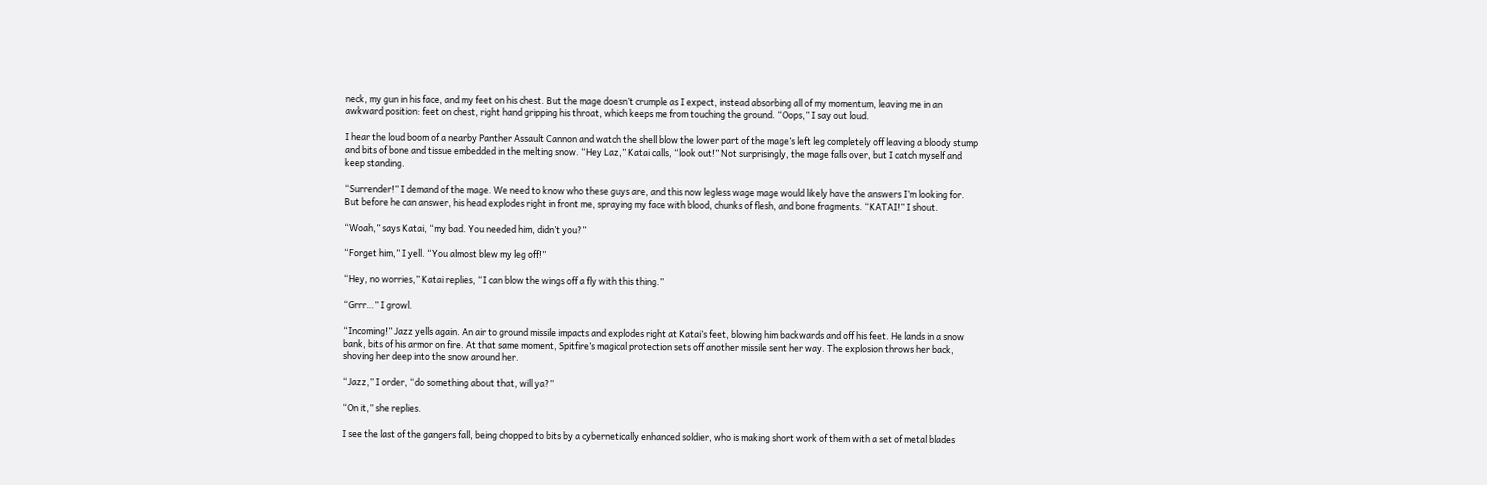neck, my gun in his face, and my feet on his chest. But the mage doesn’t crumple as I expect, instead absorbing all of my momentum, leaving me in an awkward position: feet on chest, right hand gripping his throat, which keeps me from touching the ground. “Oops,” I say out loud.

I hear the loud boom of a nearby Panther Assault Cannon and watch the shell blow the lower part of the mage’s left leg completely off leaving a bloody stump and bits of bone and tissue embedded in the melting snow. “Hey Laz,” Katai calls, “look out!” Not surprisingly, the mage falls over, but I catch myself and keep standing.

“Surrender!” I demand of the mage. We need to know who these guys are, and this now legless wage mage would likely have the answers I’m looking for. But before he can answer, his head explodes right in front me, spraying my face with blood, chunks of flesh, and bone fragments. “KATAI!” I shout.

“Woah,” says Katai, “my bad. You needed him, didn’t you?”

“Forget him,” I yell. “You almost blew my leg off!”

“Hey, no worries,” Katai replies, “I can blow the wings off a fly with this thing.”

“Grrr…” I growl.

“Incoming!” Jazz yells again. An air to ground missile impacts and explodes right at Katai’s feet, blowing him backwards and off his feet. He lands in a snow bank, bits of his armor on fire. At that same moment, Spitfire’s magical protection sets off another missile sent her way. The explosion throws her back, shoving her deep into the snow around her.

“Jazz,” I order, “do something about that, will ya?”

“On it,” she replies.

I see the last of the gangers fall, being chopped to bits by a cybernetically enhanced soldier, who is making short work of them with a set of metal blades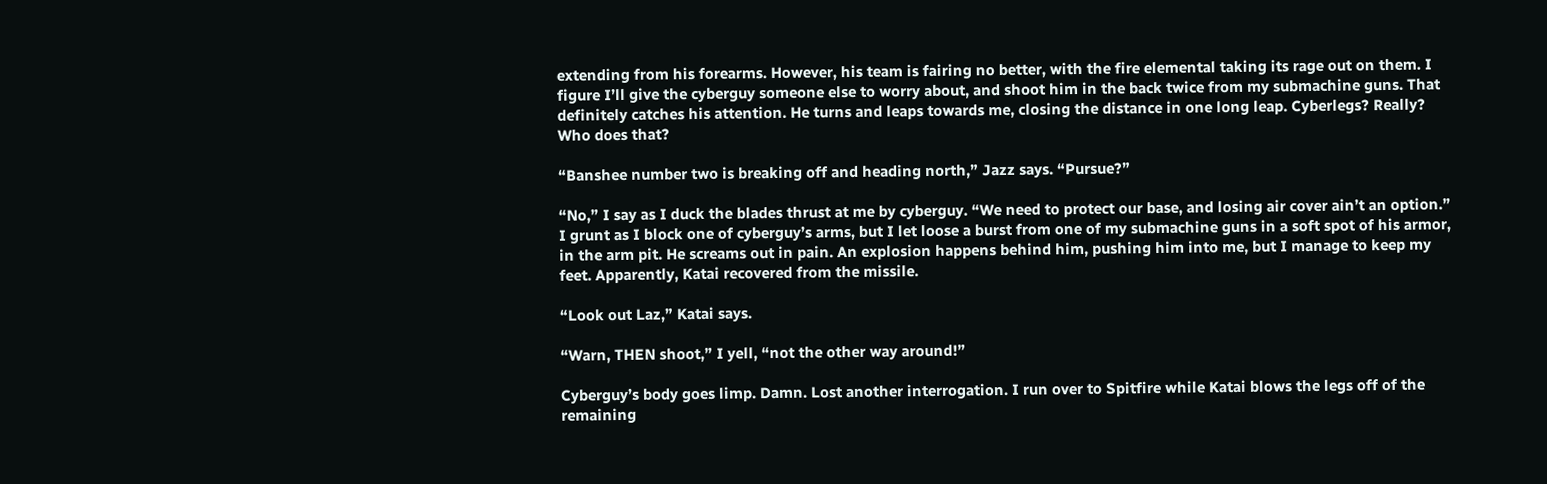extending from his forearms. However, his team is fairing no better, with the fire elemental taking its rage out on them. I figure I’ll give the cyberguy someone else to worry about, and shoot him in the back twice from my submachine guns. That definitely catches his attention. He turns and leaps towards me, closing the distance in one long leap. Cyberlegs? Really? Who does that?

“Banshee number two is breaking off and heading north,” Jazz says. “Pursue?”

“No,” I say as I duck the blades thrust at me by cyberguy. “We need to protect our base, and losing air cover ain’t an option.” I grunt as I block one of cyberguy’s arms, but I let loose a burst from one of my submachine guns in a soft spot of his armor, in the arm pit. He screams out in pain. An explosion happens behind him, pushing him into me, but I manage to keep my feet. Apparently, Katai recovered from the missile.

“Look out Laz,” Katai says.

“Warn, THEN shoot,” I yell, “not the other way around!”

Cyberguy’s body goes limp. Damn. Lost another interrogation. I run over to Spitfire while Katai blows the legs off of the remaining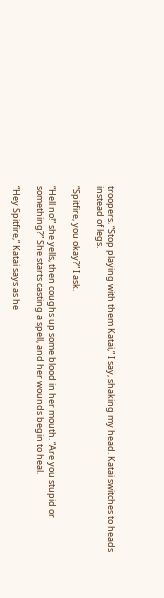troopers. “Stop playing with them Katai,” I say, shaking my head. Katai switches to heads instead of legs.

“Spitfire, you okay?” I ask.

“Hell no!” she yells, then coughs up some blood in her mouth. “Are you stupid or something?” She starts casting a spell, and her wounds begin to heal.

“Hey Spitfire,” Katai says as he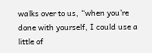walks over to us, “when you’re done with yourself, I could use a little of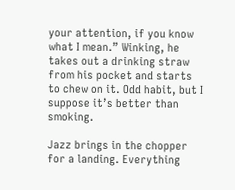your attention, if you know what I mean.” Winking, he takes out a drinking straw from his pocket and starts to chew on it. Odd habit, but I suppose it’s better than smoking.

Jazz brings in the chopper for a landing. Everything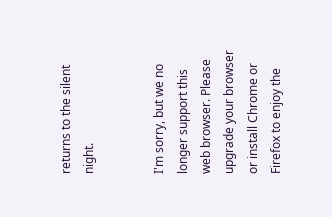returns to the silent night.


I'm sorry, but we no longer support this web browser. Please upgrade your browser or install Chrome or Firefox to enjoy the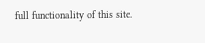full functionality of this site.